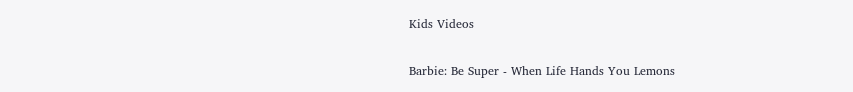Kids Videos

Barbie: Be Super - When Life Hands You Lemons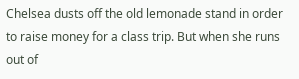Chelsea dusts off the old lemonade stand in order to raise money for a class trip. But when she runs out of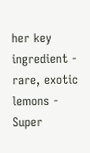her key ingredient - rare, exotic lemons - Super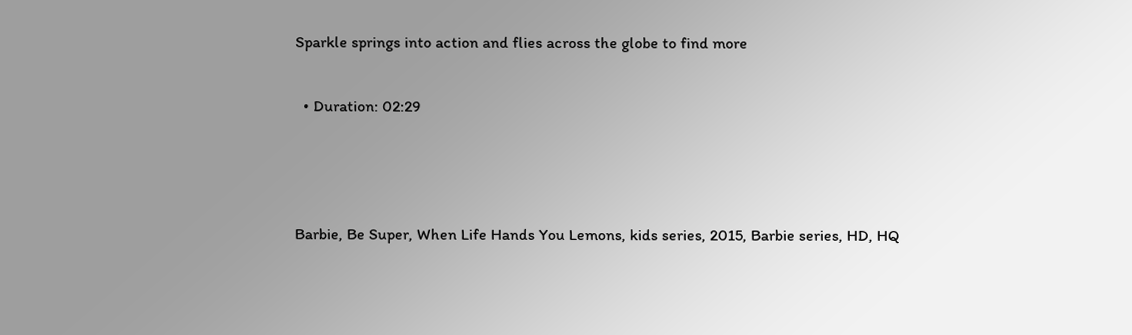Sparkle springs into action and flies across the globe to find more

  • Duration: 02:29



Barbie, Be Super, When Life Hands You Lemons, kids series, 2015, Barbie series, HD, HQ